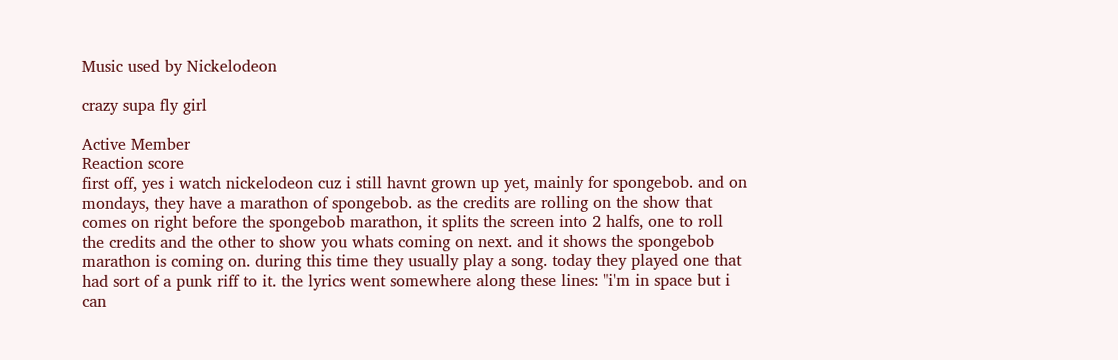Music used by Nickelodeon

crazy supa fly girl

Active Member
Reaction score
first off, yes i watch nickelodeon cuz i still havnt grown up yet, mainly for spongebob. and on mondays, they have a marathon of spongebob. as the credits are rolling on the show that comes on right before the spongebob marathon, it splits the screen into 2 halfs, one to roll the credits and the other to show you whats coming on next. and it shows the spongebob marathon is coming on. during this time they usually play a song. today they played one that had sort of a punk riff to it. the lyrics went somewhere along these lines: "i'm in space but i can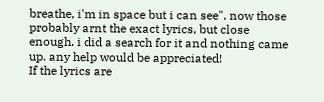breathe, i'm in space but i can see". now those probably arnt the exact lyrics, but close enough. i did a search for it and nothing came up. any help would be appreciated!
If the lyrics are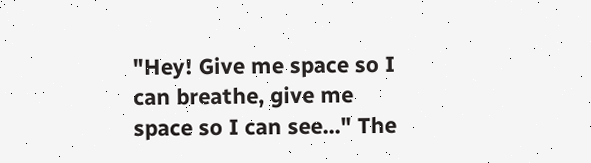"Hey! Give me space so I can breathe, give me space so I can see..." The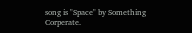song is "Space" by Something Corperate.